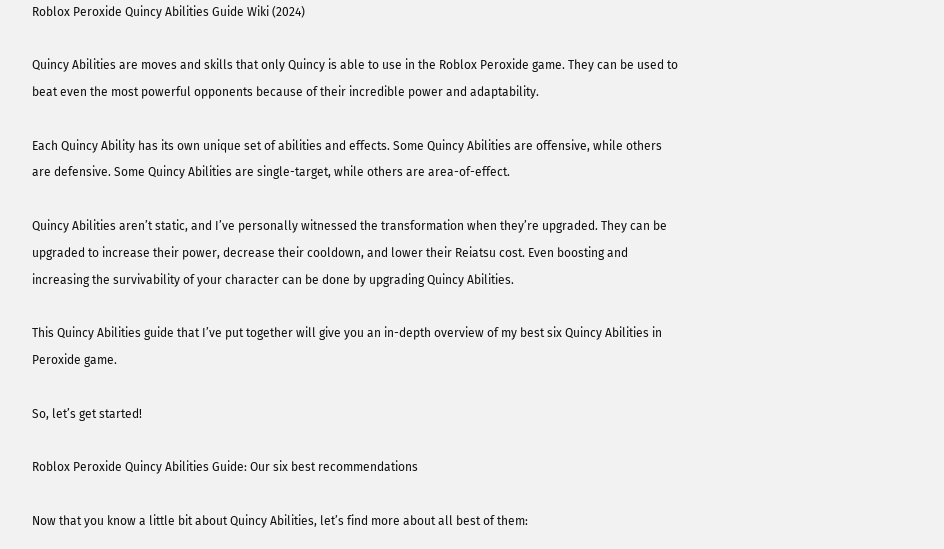Roblox Peroxide Quincy Abilities Guide Wiki (2024)

Quincy Abilities are moves and skills that only Quincy is able to use in the Roblox Peroxide game. They can be used to beat even the most powerful opponents because of their incredible power and adaptability.

Each Quincy Ability has its own unique set of abilities and effects. Some Quincy Abilities are offensive, while others are defensive. Some Quincy Abilities are single-target, while others are area-of-effect.

Quincy Abilities aren’t static, and I’ve personally witnessed the transformation when they’re upgraded. They can be upgraded to increase their power, decrease their cooldown, and lower their Reiatsu cost. Even boosting and increasing the survivability of your character can be done by upgrading Quincy Abilities.

This Quincy Abilities guide that I’ve put together will give you an in-depth overview of my best six Quincy Abilities in Peroxide game.

So, let’s get started!

Roblox Peroxide Quincy Abilities Guide: Our six best recommendations

Now that you know a little bit about Quincy Abilities, let’s find more about all best of them: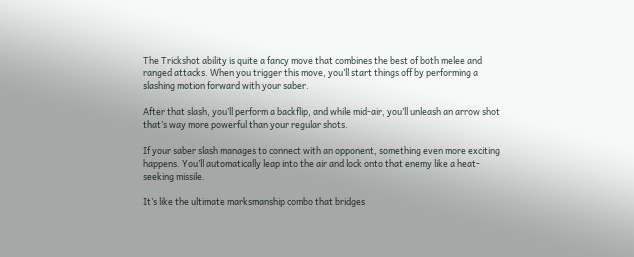The Trickshot ability is quite a fancy move that combines the best of both melee and ranged attacks. When you trigger this move, you’ll start things off by performing a slashing motion forward with your saber.

After that slash, you’ll perform a backflip, and while mid-air, you’ll unleash an arrow shot that’s way more powerful than your regular shots.

If your saber slash manages to connect with an opponent, something even more exciting happens. You’ll automatically leap into the air and lock onto that enemy like a heat-seeking missile.

It’s like the ultimate marksmanship combo that bridges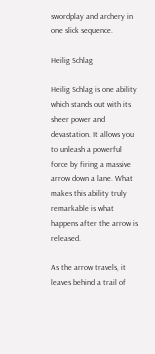swordplay and archery in one slick sequence.

Heilig Schlag

Heilig Schlag is one ability which stands out with its sheer power and devastation. It allows you to unleash a powerful force by firing a massive arrow down a lane. What makes this ability truly remarkable is what happens after the arrow is released.

As the arrow travels, it leaves behind a trail of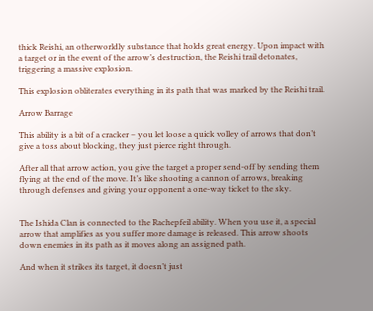thick Reishi, an otherworldly substance that holds great energy. Upon impact with a target or in the event of the arrow’s destruction, the Reishi trail detonates, triggering a massive explosion.

This explosion obliterates everything in its path that was marked by the Reishi trail.

Arrow Barrage

This ability is a bit of a cracker – you let loose a quick volley of arrows that don’t give a toss about blocking, they just pierce right through.

After all that arrow action, you give the target a proper send-off by sending them flying at the end of the move. It’s like shooting a cannon of arrows, breaking through defenses and giving your opponent a one-way ticket to the sky.


The Ishida Clan is connected to the Rachepfeil ability. When you use it, a special arrow that amplifies as you suffer more damage is released. This arrow shoots down enemies in its path as it moves along an assigned path.

And when it strikes its target, it doesn’t just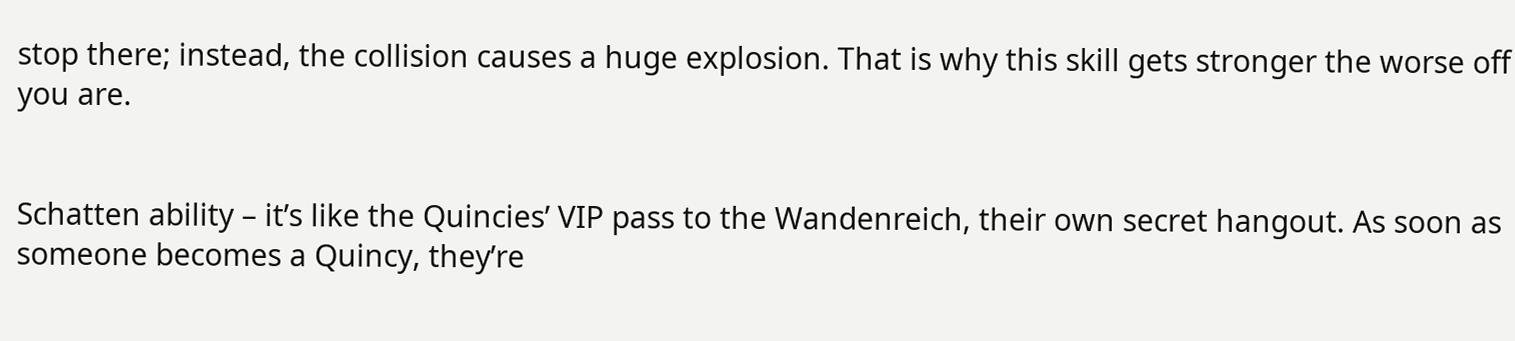stop there; instead, the collision causes a huge explosion. That is why this skill gets stronger the worse off you are.


Schatten ability – it’s like the Quincies’ VIP pass to the Wandenreich, their own secret hangout. As soon as someone becomes a Quincy, they’re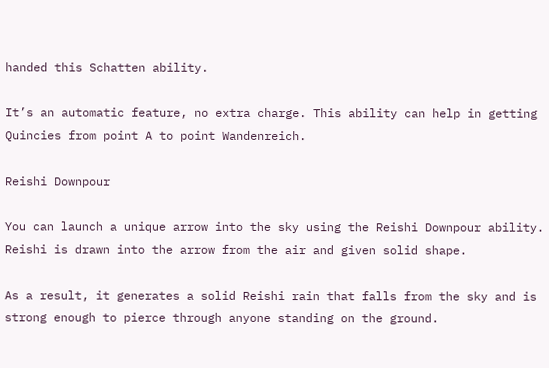handed this Schatten ability.

It’s an automatic feature, no extra charge. This ability can help in getting Quincies from point A to point Wandenreich.

Reishi Downpour

You can launch a unique arrow into the sky using the Reishi Downpour ability. Reishi is drawn into the arrow from the air and given solid shape.

As a result, it generates a solid Reishi rain that falls from the sky and is strong enough to pierce through anyone standing on the ground.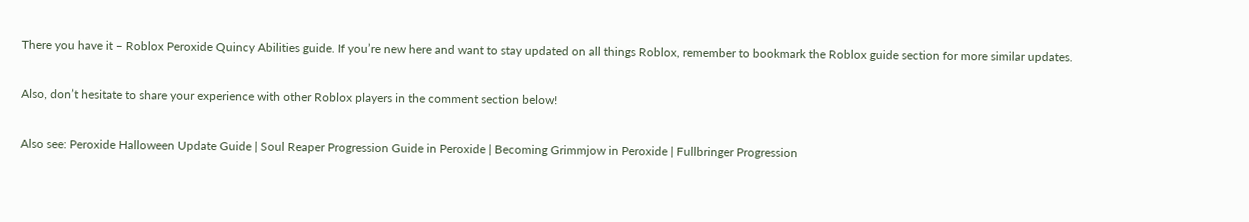There you have it – Roblox Peroxide Quincy Abilities guide. If you’re new here and want to stay updated on all things Roblox, remember to bookmark the Roblox guide section for more similar updates.

Also, don’t hesitate to share your experience with other Roblox players in the comment section below!

Also see: Peroxide Halloween Update Guide | Soul Reaper Progression Guide in Peroxide | Becoming Grimmjow in Peroxide | Fullbringer Progression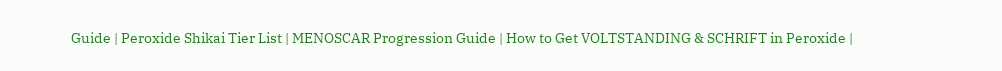Guide | Peroxide Shikai Tier List | MENOSCAR Progression Guide | How to Get VOLTSTANDING & SCHRIFT in Peroxide |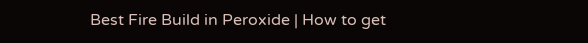Best Fire Build in Peroxide | How to get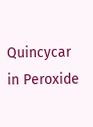Quincycar in Peroxide